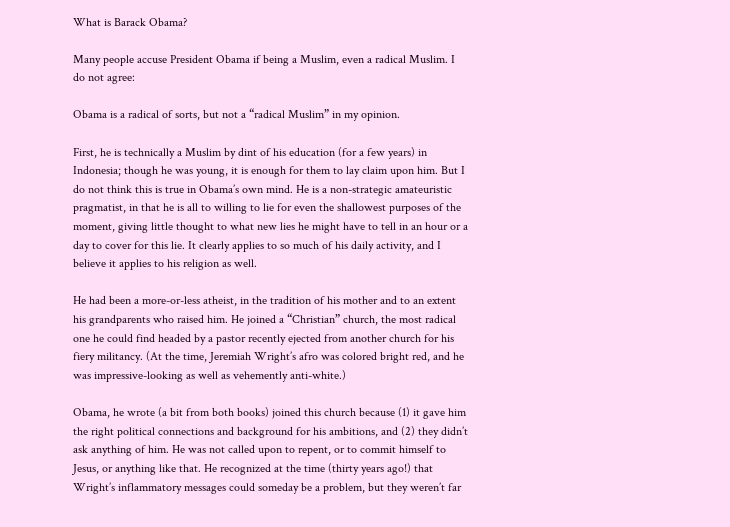What is Barack Obama?

Many people accuse President Obama if being a Muslim, even a radical Muslim. I do not agree:

Obama is a radical of sorts, but not a “radical Muslim” in my opinion.

First, he is technically a Muslim by dint of his education (for a few years) in Indonesia; though he was young, it is enough for them to lay claim upon him. But I do not think this is true in Obama’s own mind. He is a non-strategic amateuristic pragmatist, in that he is all to willing to lie for even the shallowest purposes of the moment, giving little thought to what new lies he might have to tell in an hour or a day to cover for this lie. It clearly applies to so much of his daily activity, and I believe it applies to his religion as well.

He had been a more-or-less atheist, in the tradition of his mother and to an extent his grandparents who raised him. He joined a “Christian” church, the most radical one he could find headed by a pastor recently ejected from another church for his fiery militancy. (At the time, Jeremiah Wright’s afro was colored bright red, and he was impressive-looking as well as vehemently anti-white.)

Obama, he wrote (a bit from both books) joined this church because (1) it gave him the right political connections and background for his ambitions, and (2) they didn’t ask anything of him. He was not called upon to repent, or to commit himself to Jesus, or anything like that. He recognized at the time (thirty years ago!) that Wright’s inflammatory messages could someday be a problem, but they weren’t far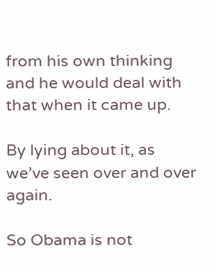from his own thinking and he would deal with that when it came up.

By lying about it, as we’ve seen over and over again.

So Obama is not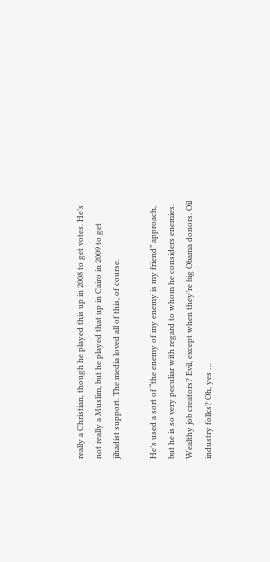really a Christian, though he played this up in 2008 to get votes. He’s not really a Muslim, but he played that up in Cairo in 2009 to get jihadist support. The media loved all of this, of course.

He’s used a sort of “the enemy of my enemy is my friend” approach, but he is so very peculiar with regard to whom he considers enemies. Wealthy job creators? Evil, except when they’re big Obama donors. Oil industry folks? Oh, yes …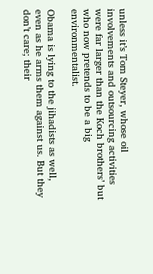unless it’s Tom Steyer, whose oil involvements and outsourcing activities were far larger than the Koch brothers’ but who now pretends to be a big environmentalist.

Obama is lying to the jihadists as well, even as he arms them against us. But they don’t care; their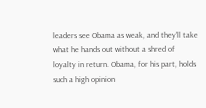leaders see Obama as weak, and they’ll take what he hands out without a shred of loyalty in return. Obama, for his part, holds such a high opinion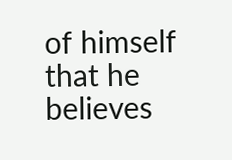of himself that he believes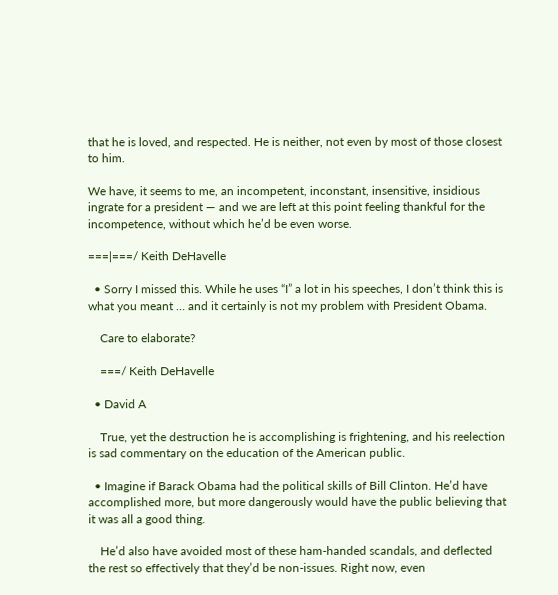that he is loved, and respected. He is neither, not even by most of those closest to him.

We have, it seems to me, an incompetent, inconstant, insensitive, insidious ingrate for a president — and we are left at this point feeling thankful for the incompetence, without which he’d be even worse.

===|===/ Keith DeHavelle

  • Sorry I missed this. While he uses “I” a lot in his speeches, I don’t think this is what you meant … and it certainly is not my problem with President Obama.

    Care to elaborate?

    ===/ Keith DeHavelle

  • David A

    True, yet the destruction he is accomplishing is frightening, and his reelection is sad commentary on the education of the American public.

  • Imagine if Barack Obama had the political skills of Bill Clinton. He’d have accomplished more, but more dangerously would have the public believing that it was all a good thing.

    He’d also have avoided most of these ham-handed scandals, and deflected the rest so effectively that they’d be non-issues. Right now, even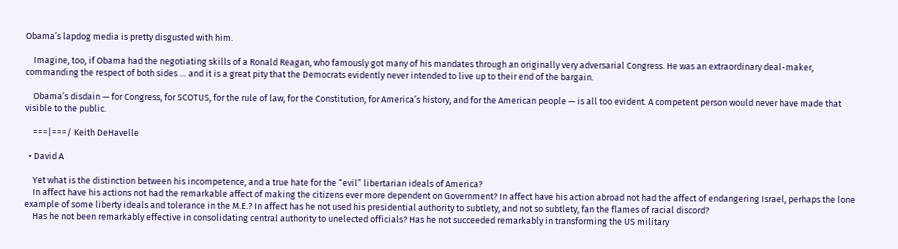Obama’s lapdog media is pretty disgusted with him.

    Imagine, too, if Obama had the negotiating skills of a Ronald Reagan, who famously got many of his mandates through an originally very adversarial Congress. He was an extraordinary deal-maker, commanding the respect of both sides … and it is a great pity that the Democrats evidently never intended to live up to their end of the bargain.

    Obama’s disdain — for Congress, for SCOTUS, for the rule of law, for the Constitution, for America’s history, and for the American people — is all too evident. A competent person would never have made that visible to the public.

    ===|===/ Keith DeHavelle

  • David A

    Yet what is the distinction between his incompetence, and a true hate for the “evil” libertarian ideals of America?
    In affect have his actions not had the remarkable affect of making the citizens ever more dependent on Government? In affect have his action abroad not had the affect of endangering Israel, perhaps the lone example of some liberty ideals and tolerance in the M.E.? In affect has he not used his presidential authority to subtlety, and not so subtlety, fan the flames of racial discord?
    Has he not been remarkably effective in consolidating central authority to unelected officials? Has he not succeeded remarkably in transforming the US military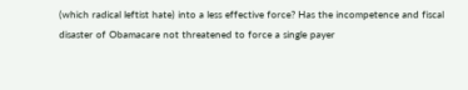(which radical leftist hate) into a less effective force? Has the incompetence and fiscal disaster of Obamacare not threatened to force a single payer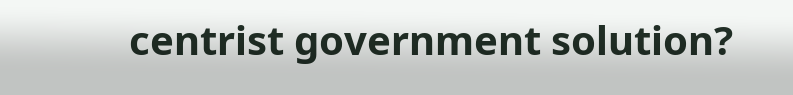centrist government solution?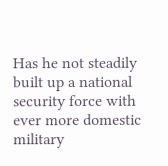Has he not steadily built up a national security force with ever more domestic military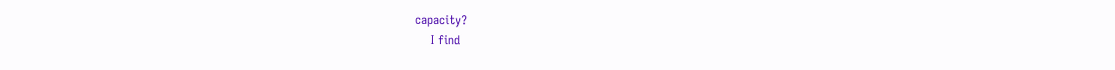capacity?
    I find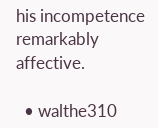his incompetence remarkably affective.

  • walthe310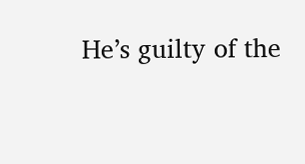He’s guilty of the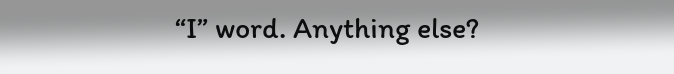“I” word. Anything else?